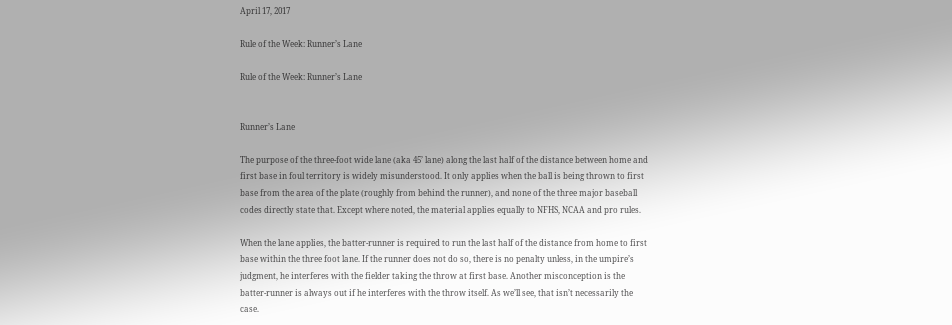April 17, 2017

Rule of the Week: Runner’s Lane

Rule of the Week: Runner’s Lane


Runner’s Lane

The purpose of the three-foot wide lane (aka 45’ lane) along the last half of the distance between home and first base in foul territory is widely misunderstood. It only applies when the ball is being thrown to first base from the area of the plate (roughly from behind the runner), and none of the three major baseball codes directly state that. Except where noted, the material applies equally to NFHS, NCAA and pro rules.

When the lane applies, the batter-runner is required to run the last half of the distance from home to first base within the three foot lane. If the runner does not do so, there is no penalty unless, in the umpire’s judgment, he interferes with the fielder taking the throw at first base. Another misconception is the batter-runner is always out if he interferes with the throw itself. As we’ll see, that isn’t necessarily the case.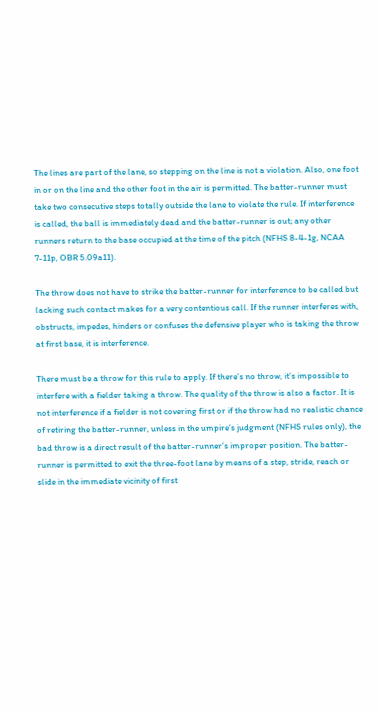The lines are part of the lane, so stepping on the line is not a violation. Also, one foot in or on the line and the other foot in the air is permitted. The batter-runner must take two consecutive steps totally outside the lane to violate the rule. If interference is called, the ball is immediately dead and the batter-runner is out; any other runners return to the base occupied at the time of the pitch (NFHS 8-4-1g, NCAA 7-11p, OBR 5.09a11).

The throw does not have to strike the batter-runner for interference to be called but lacking such contact makes for a very contentious call. If the runner interferes with, obstructs, impedes, hinders or confuses the defensive player who is taking the throw at first base, it is interference.

There must be a throw for this rule to apply. If there’s no throw, it’s impossible to interfere with a fielder taking a throw. The quality of the throw is also a factor. It is not interference if a fielder is not covering first or if the throw had no realistic chance of retiring the batter-runner, unless in the umpire’s judgment (NFHS rules only), the bad throw is a direct result of the batter-runner’s improper position. The batter-runner is permitted to exit the three-foot lane by means of a step, stride, reach or slide in the immediate vicinity of first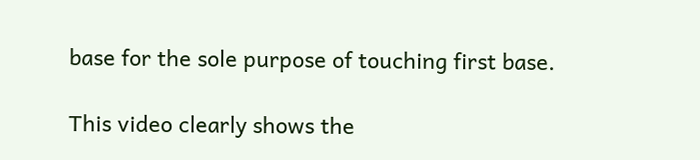base for the sole purpose of touching first base.

This video clearly shows the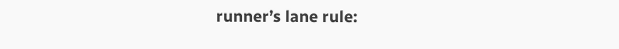runner’s lane rule: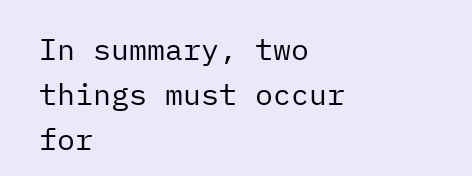In summary, two things must occur for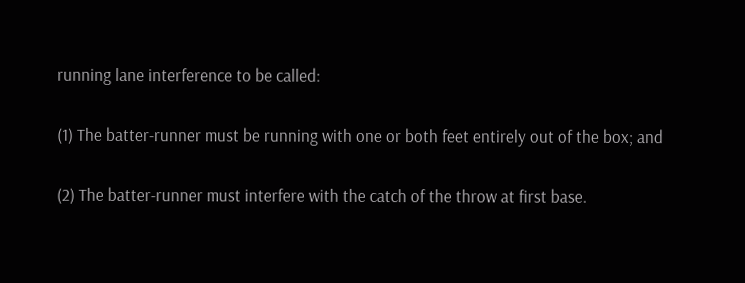running lane interference to be called:

(1) The batter-runner must be running with one or both feet entirely out of the box; and

(2) The batter-runner must interfere with the catch of the throw at first base.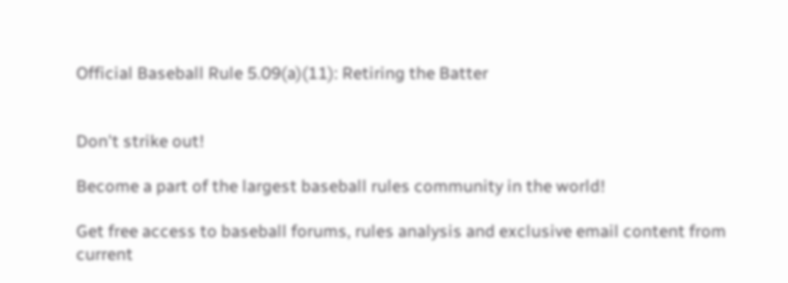Official Baseball Rule 5.09(a)(11): Retiring the Batter


Don't strike out!

Become a part of the largest baseball rules community in the world!

Get free access to baseball forums, rules analysis and exclusive email content from current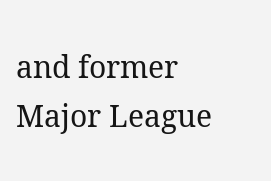and former Major League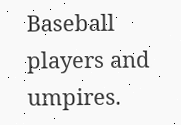Baseball players and umpires.